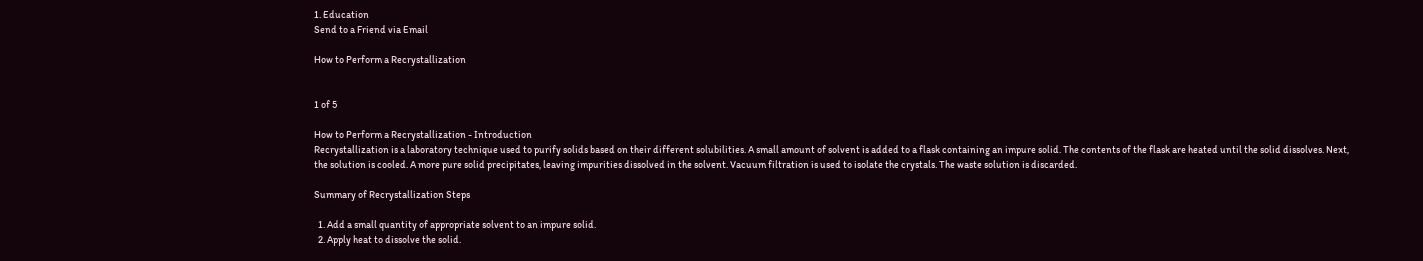1. Education
Send to a Friend via Email

How to Perform a Recrystallization


1 of 5

How to Perform a Recrystallization - Introduction
Recrystallization is a laboratory technique used to purify solids based on their different solubilities. A small amount of solvent is added to a flask containing an impure solid. The contents of the flask are heated until the solid dissolves. Next, the solution is cooled. A more pure solid precipitates, leaving impurities dissolved in the solvent. Vacuum filtration is used to isolate the crystals. The waste solution is discarded.

Summary of Recrystallization Steps

  1. Add a small quantity of appropriate solvent to an impure solid.
  2. Apply heat to dissolve the solid.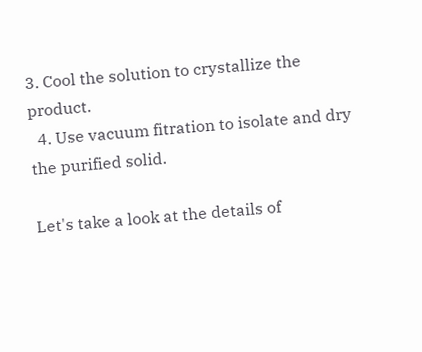3. Cool the solution to crystallize the product.
  4. Use vacuum fitration to isolate and dry the purified solid.

Let's take a look at the details of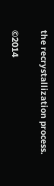the recrystallization process.

©2014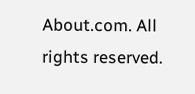About.com. All rights reserved.